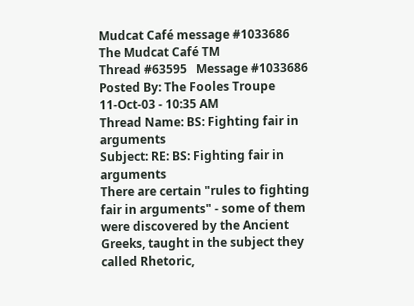Mudcat Café message #1033686 The Mudcat Café TM
Thread #63595   Message #1033686
Posted By: The Fooles Troupe
11-Oct-03 - 10:35 AM
Thread Name: BS: Fighting fair in arguments
Subject: RE: BS: Fighting fair in arguments
There are certain "rules to fighting fair in arguments" - some of them were discovered by the Ancient Greeks, taught in the subject they called Rhetoric,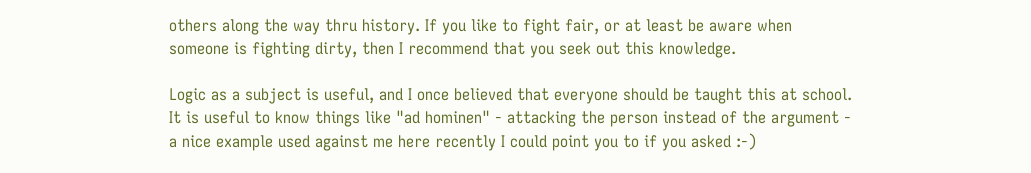others along the way thru history. If you like to fight fair, or at least be aware when someone is fighting dirty, then I recommend that you seek out this knowledge.

Logic as a subject is useful, and I once believed that everyone should be taught this at school. It is useful to know things like "ad hominen" - attacking the person instead of the argument - a nice example used against me here recently I could point you to if you asked :-)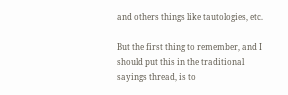and others things like tautologies, etc.

But the first thing to remember, and I should put this in the traditional sayings thread, is to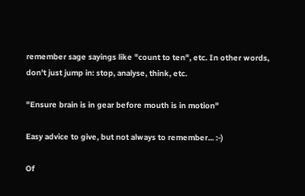remember sage sayings like "count to ten", etc. In other words, don't just jump in: stop, analyse, think, etc.

"Ensure brain is in gear before mouth is in motion"

Easy advice to give, but not always to remember... :-)

Of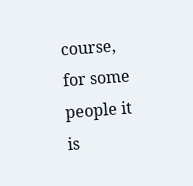course, for some people it is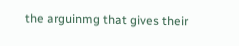the arguinmg that gives their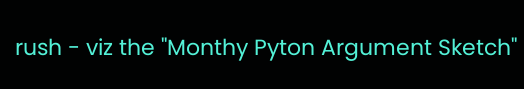rush - viz the "Monthy Pyton Argument Sketch"